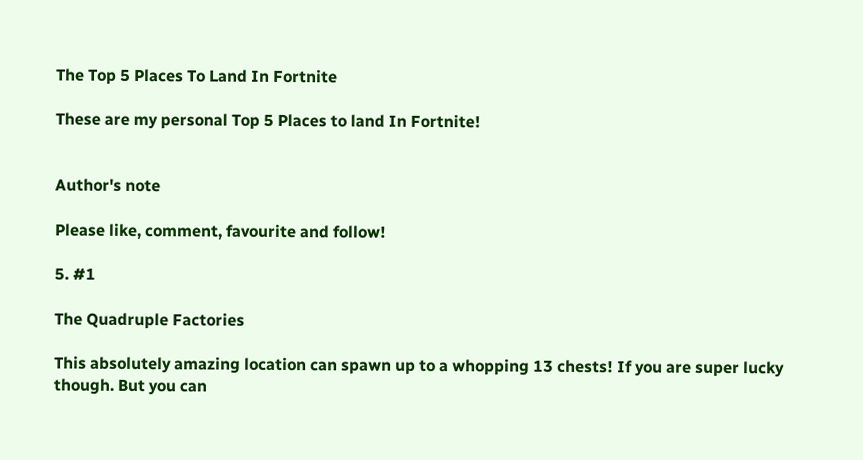The Top 5 Places To Land In Fortnite

These are my personal Top 5 Places to land In Fortnite!


Author's note

Please like, comment, favourite and follow!

5. #1

The Quadruple Factories

This absolutely amazing location can spawn up to a whopping 13 chests! If you are super lucky though. But you can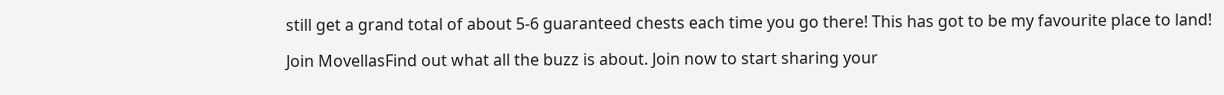still get a grand total of about 5-6 guaranteed chests each time you go there! This has got to be my favourite place to land!

Join MovellasFind out what all the buzz is about. Join now to start sharing your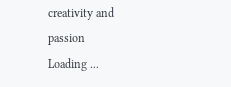creativity and passion
Loading ...